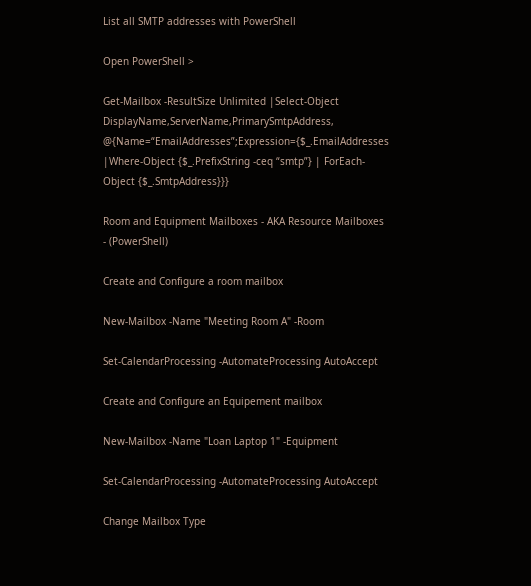List all SMTP addresses with PowerShell

Open PowerShell >

Get-Mailbox -ResultSize Unlimited |Select-Object DisplayName,ServerName,PrimarySmtpAddress, @{Name=“EmailAddresses”;Expression={$_.EmailAddresses |Where-Object {$_.PrefixString -ceq “smtp”} | ForEach-Object {$_.SmtpAddress}}}

Room and Equipment Mailboxes - AKA Resource Mailboxes - (PowerShell)

Create and Configure a room mailbox

New-Mailbox -Name "Meeting Room A" -Room

Set-CalendarProcessing -AutomateProcessing AutoAccept

Create and Configure an Equipement mailbox

New-Mailbox -Name "Loan Laptop 1" -Equipment

Set-CalendarProcessing -AutomateProcessing AutoAccept

Change Mailbox Type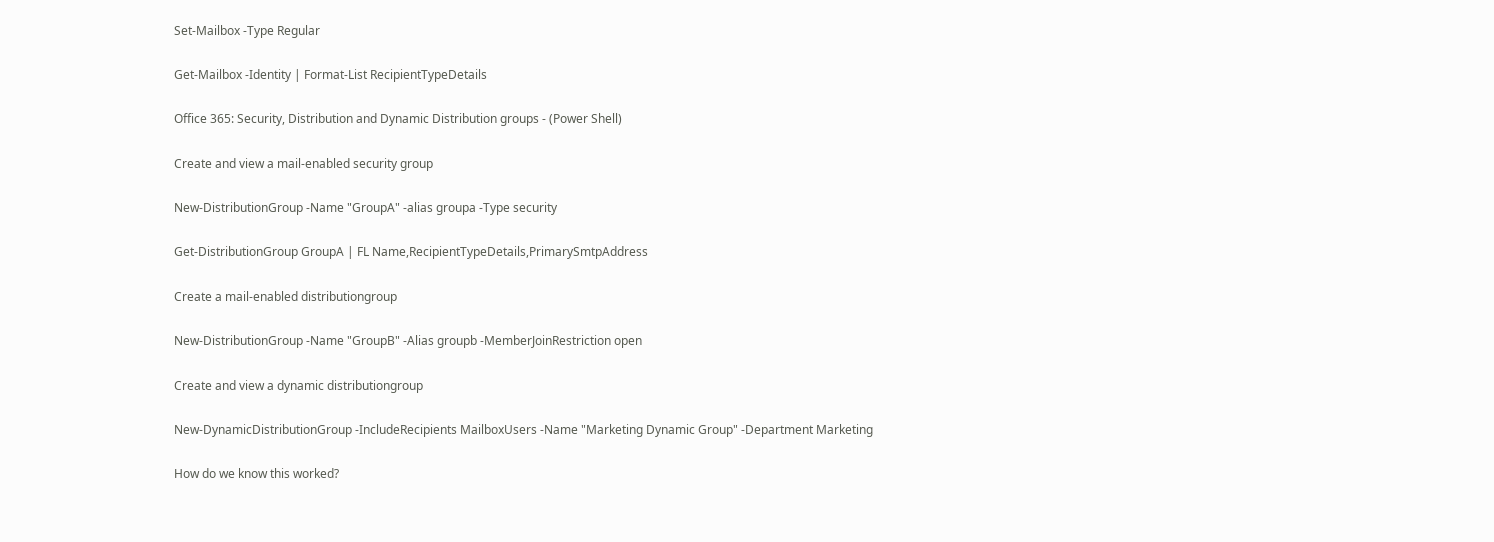Set-Mailbox -Type Regular

Get-Mailbox -Identity | Format-List RecipientTypeDetails

Office 365: Security, Distribution and Dynamic Distribution groups - (Power Shell)

Create and view a mail-enabled security group

New-DistributionGroup -Name "GroupA" -alias groupa -Type security

Get-DistributionGroup GroupA | FL Name,RecipientTypeDetails,PrimarySmtpAddress

Create a mail-enabled distributiongroup

New-DistributionGroup -Name "GroupB" -Alias groupb -MemberJoinRestriction open

Create and view a dynamic distributiongroup

New-DynamicDistributionGroup -IncludeRecipients MailboxUsers -Name "Marketing Dynamic Group" -Department Marketing

How do we know this worked?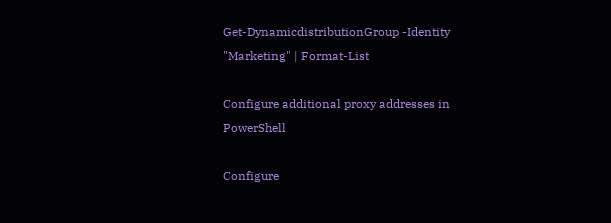Get-DynamicdistributionGroup -Identity "Marketing" | Format-List

Configure additional proxy addresses in PowerShell

Configure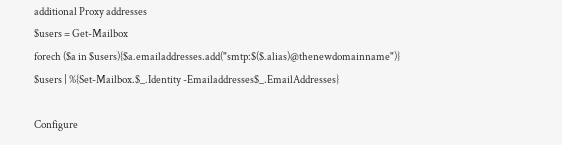additional Proxy addresses
$users = Get-Mailbox
forech ($a in $users){$a.emailaddresses.add("smtp:$($.alias)@thenewdomainname")}
$users | %{Set-Mailbox.$_.Identity -Emailaddresses$_.EmailAddresses}

Configure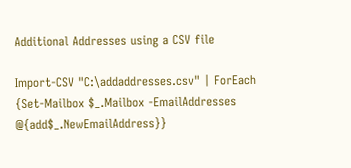Additional Addresses using a CSV file

Import-CSV "C:\addaddresses.csv" | ForEach {Set-Mailbox $_.Mailbox -EmailAddresses @{add$_.NewEmailAddress}}